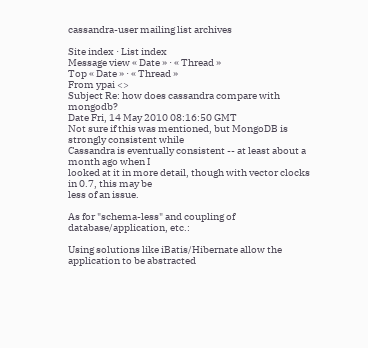cassandra-user mailing list archives

Site index · List index
Message view « Date » · « Thread »
Top « Date » · « Thread »
From ypai <>
Subject Re: how does cassandra compare with mongodb?
Date Fri, 14 May 2010 08:16:50 GMT
Not sure if this was mentioned, but MongoDB is strongly consistent while
Cassandra is eventually consistent -- at least about a month ago when I
looked at it in more detail, though with vector clocks in 0.7, this may be
less of an issue.

As for "schema-less" and coupling of database/application, etc.:

Using solutions like iBatis/Hibernate allow the application to be abstracted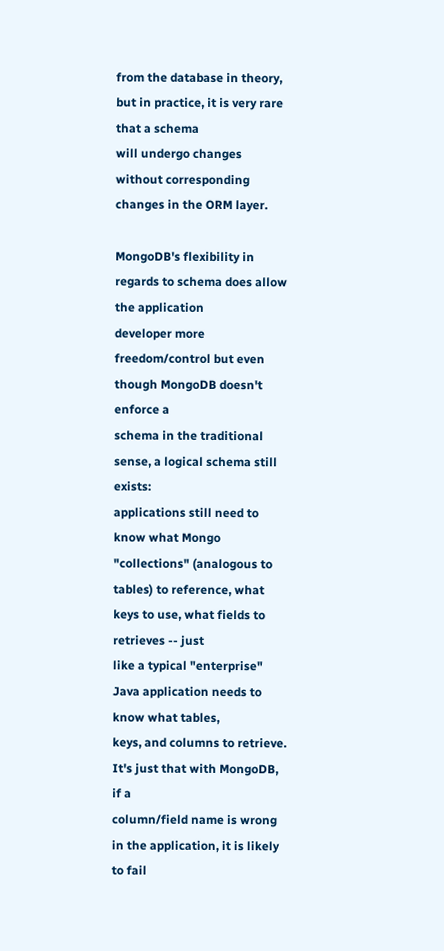from the database in theory, but in practice, it is very rare that a schema
will undergo changes without corresponding changes in the ORM layer.

MongoDB's flexibility in regards to schema does allow the application
developer more freedom/control but even though MongoDB doesn't enforce a
schema in the traditional sense, a logical schema still exists:
applications still need to know what Mongo "collections" (analogous to
tables) to reference, what keys to use, what fields to retrieves -- just
like a typical "enterprise" Java application needs to know what tables,
keys, and columns to retrieve.  It's just that with MongoDB, if a
column/field name is wrong in the application, it is likely to fail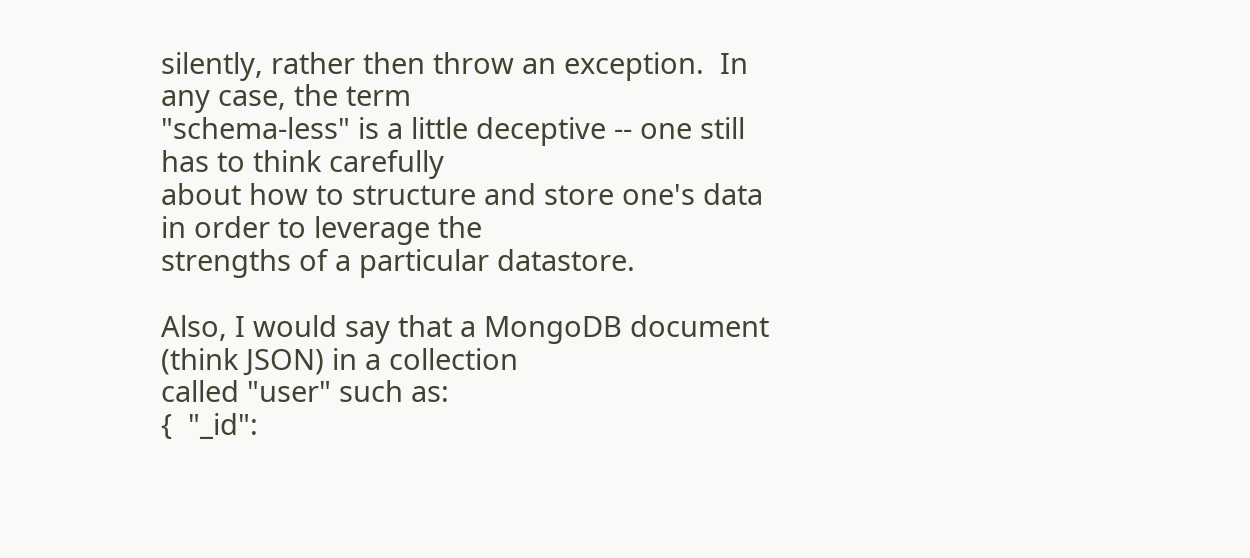silently, rather then throw an exception.  In any case, the term
"schema-less" is a little deceptive -- one still has to think carefully
about how to structure and store one's data in order to leverage the
strengths of a particular datastore.

Also, I would say that a MongoDB document (think JSON) in a collection
called "user" such as:
{  "_id":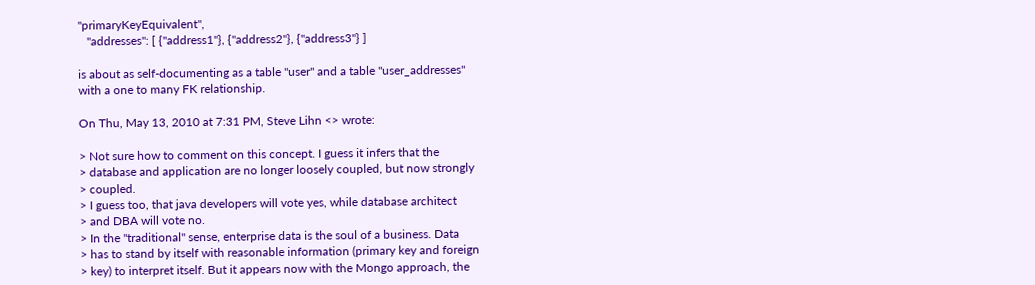"primaryKeyEquivalent",
   "addresses": [ {"address1"}, {"address2"}, {"address3"} ]

is about as self-documenting as a table "user" and a table "user_addresses"
with a one to many FK relationship.

On Thu, May 13, 2010 at 7:31 PM, Steve Lihn <> wrote:

> Not sure how to comment on this concept. I guess it infers that the
> database and application are no longer loosely coupled, but now strongly
> coupled.
> I guess too, that java developers will vote yes, while database architect
> and DBA will vote no.
> In the "traditional" sense, enterprise data is the soul of a business. Data
> has to stand by itself with reasonable information (primary key and foreign
> key) to interpret itself. But it appears now with the Mongo approach, the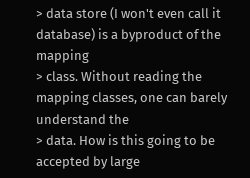> data store (I won't even call it database) is a byproduct of the mapping
> class. Without reading the mapping classes, one can barely understand the
> data. How is this going to be accepted by large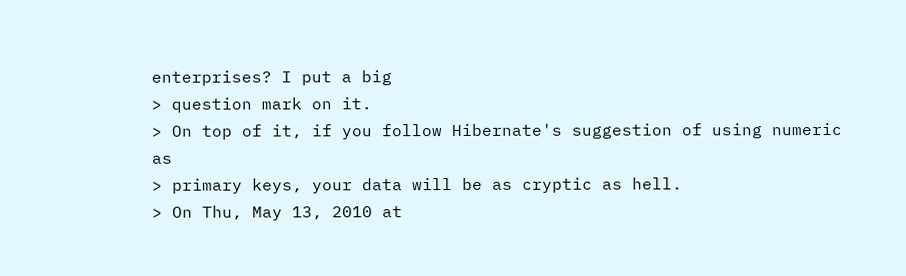enterprises? I put a big
> question mark on it.
> On top of it, if you follow Hibernate's suggestion of using numeric as
> primary keys, your data will be as cryptic as hell.
> On Thu, May 13, 2010 at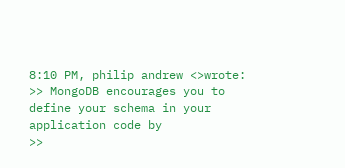8:10 PM, philip andrew <>wrote:
>> MongoDB encourages you to define your schema in your application code by
>>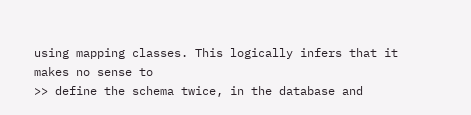using mapping classes. This logically infers that it makes no sense to
>> define the schema twice, in the database and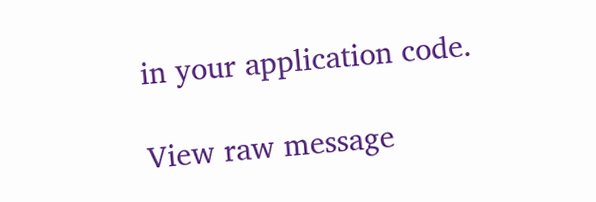in your application code.

View raw message